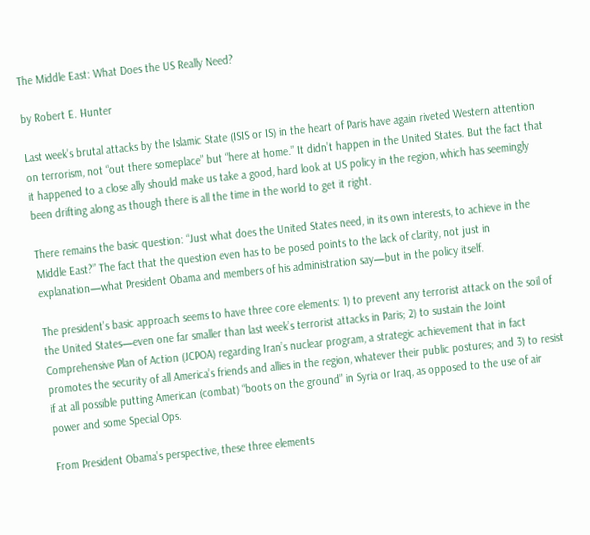The Middle East: What Does the US Really Need?

by Robert E. Hunter

Last week’s brutal attacks by the Islamic State (ISIS or IS) in the heart of Paris have again riveted Western attention on terrorism, not “out there someplace” but “here at home.” It didn’t happen in the United States. But the fact that it happened to a close ally should make us take a good, hard look at US policy in the region, which has seemingly been drifting along as though there is all the time in the world to get it right.

There remains the basic question: “Just what does the United States need, in its own interests, to achieve in the Middle East?” The fact that the question even has to be posed points to the lack of clarity, not just in explanation—what President Obama and members of his administration say—but in the policy itself.

The president’s basic approach seems to have three core elements: 1) to prevent any terrorist attack on the soil of the United States—even one far smaller than last week’s terrorist attacks in Paris; 2) to sustain the Joint Comprehensive Plan of Action (JCPOA) regarding Iran’s nuclear program, a strategic achievement that in fact promotes the security of all America’s friends and allies in the region, whatever their public postures; and 3) to resist if at all possible putting American (combat) “boots on the ground” in Syria or Iraq, as opposed to the use of air power and some Special Ops.

From President Obama’s perspective, these three elements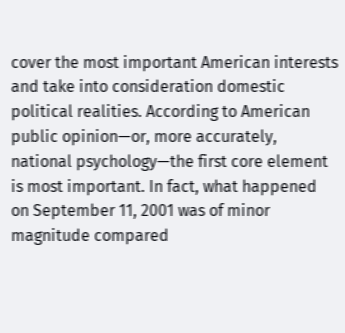cover the most important American interests and take into consideration domestic political realities. According to American public opinion—or, more accurately, national psychology—the first core element is most important. In fact, what happened on September 11, 2001 was of minor magnitude compared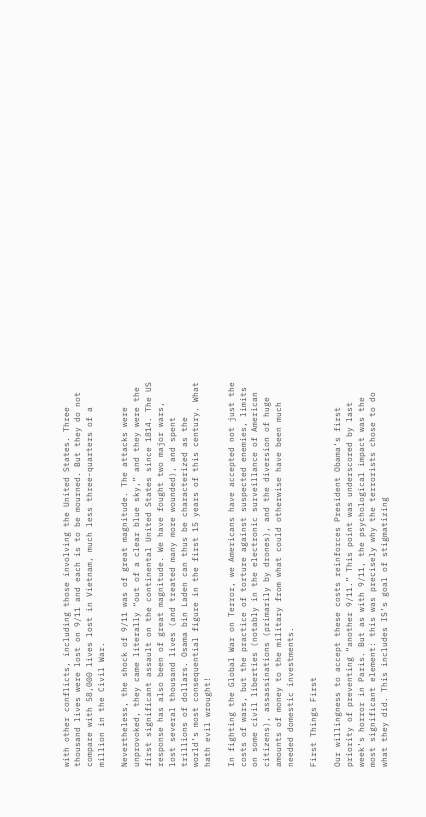with other conflicts, including those involving the United States. Three thousand lives were lost on 9/11 and each is to be mourned. But they do not compare with 58,000 lives lost in Vietnam, much less three-quarters of a million in the Civil War.

Nevertheless, the shock of 9/11 was of great magnitude. The attacks were unprovoked, they came literally “out of a clear blue sky,” and they were the first significant assault on the continental United States since 1814. The US response has also been of great magnitude. We have fought two major wars, lost several thousand lives (and treated many more wounded), and spent trillions of dollars. Osama bin Laden can thus be characterized as the world’s most consequential figure in the first 15 years of this century. What hath evil wrought!

In fighting the Global War on Terror, we Americans have accepted not just the costs of wars, but the practice of torture against suspected enemies, limits on some civil liberties (notably in the electronic surveillance of American citizens), assassinations (primarily by drones), and the diversion of huge amounts of money to the military from what could otherwise have been much needed domestic investments.

First Things First

Our willingness to accept these costs reinforces President Obama’s first priority of preventing “another 9/11.” This point was underscored by last week’s horror in Paris. But as with 9/11, the psychological impact was the most significant element: this was precisely why the terrorists chose to do what they did. This includes IS’s goal of stigmatizing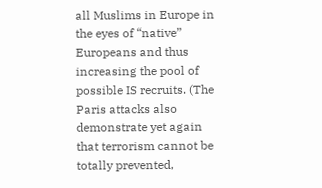all Muslims in Europe in the eyes of “native” Europeans and thus increasing the pool of possible IS recruits. (The Paris attacks also demonstrate yet again that terrorism cannot be totally prevented,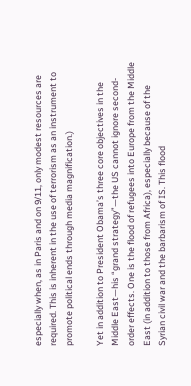especially when, as in Paris and on 9/11, only modest resources are required. This is inherent in the use of terrorism as an instrument to promote political ends through media magnification.)

Yet in addition to President Obama’s three core objectives in the Middle East—his “grand strategy”—the US cannot ignore second-order effects. One is the flood of refugees into Europe from the Middle East (in addition to those from Africa), especially because of the Syrian civil war and the barbarism of IS. This flood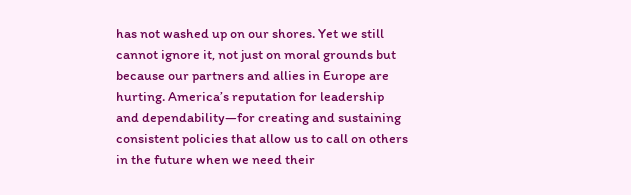has not washed up on our shores. Yet we still cannot ignore it, not just on moral grounds but because our partners and allies in Europe are hurting. America’s reputation for leadership and dependability—for creating and sustaining consistent policies that allow us to call on others in the future when we need their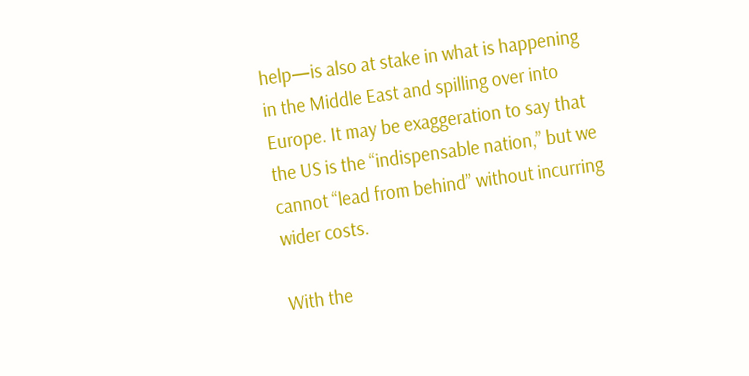help—is also at stake in what is happening in the Middle East and spilling over into Europe. It may be exaggeration to say that the US is the “indispensable nation,” but we cannot “lead from behind” without incurring wider costs.

With the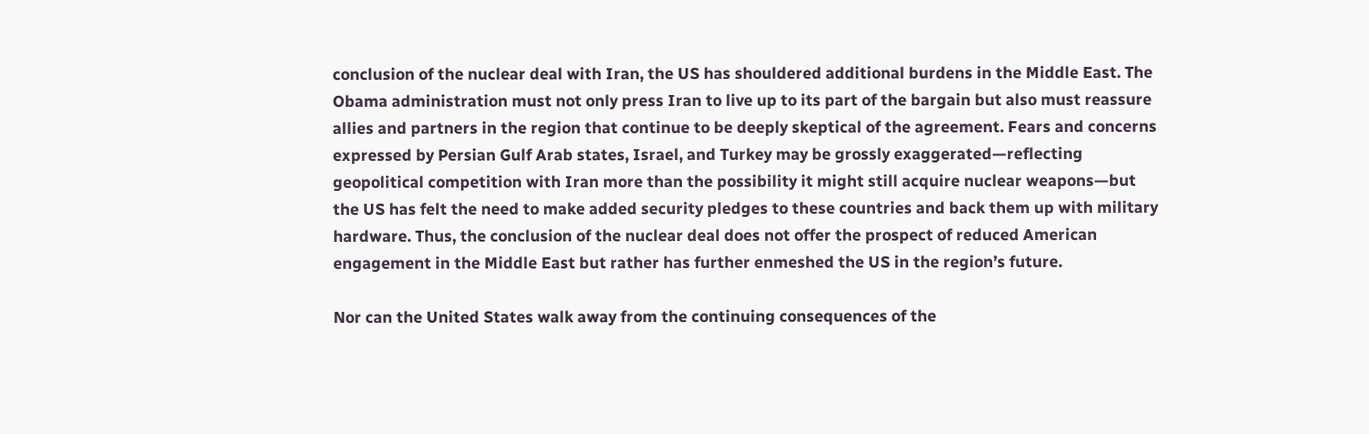conclusion of the nuclear deal with Iran, the US has shouldered additional burdens in the Middle East. The Obama administration must not only press Iran to live up to its part of the bargain but also must reassure allies and partners in the region that continue to be deeply skeptical of the agreement. Fears and concerns expressed by Persian Gulf Arab states, Israel, and Turkey may be grossly exaggerated—reflecting geopolitical competition with Iran more than the possibility it might still acquire nuclear weapons—but the US has felt the need to make added security pledges to these countries and back them up with military hardware. Thus, the conclusion of the nuclear deal does not offer the prospect of reduced American engagement in the Middle East but rather has further enmeshed the US in the region’s future.

Nor can the United States walk away from the continuing consequences of the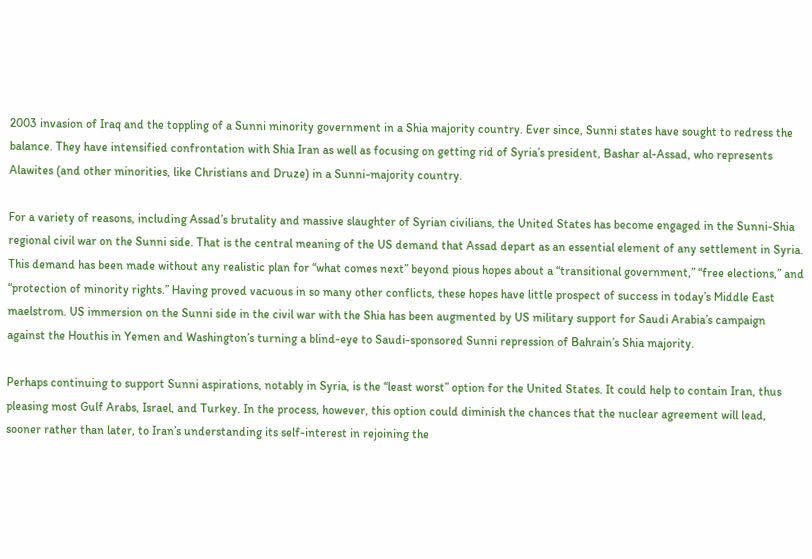2003 invasion of Iraq and the toppling of a Sunni minority government in a Shia majority country. Ever since, Sunni states have sought to redress the balance. They have intensified confrontation with Shia Iran as well as focusing on getting rid of Syria’s president, Bashar al-Assad, who represents Alawites (and other minorities, like Christians and Druze) in a Sunni-majority country.

For a variety of reasons, including Assad’s brutality and massive slaughter of Syrian civilians, the United States has become engaged in the Sunni-Shia regional civil war on the Sunni side. That is the central meaning of the US demand that Assad depart as an essential element of any settlement in Syria. This demand has been made without any realistic plan for “what comes next” beyond pious hopes about a “transitional government,” “free elections,” and “protection of minority rights.” Having proved vacuous in so many other conflicts, these hopes have little prospect of success in today’s Middle East maelstrom. US immersion on the Sunni side in the civil war with the Shia has been augmented by US military support for Saudi Arabia’s campaign against the Houthis in Yemen and Washington’s turning a blind-eye to Saudi-sponsored Sunni repression of Bahrain’s Shia majority.

Perhaps continuing to support Sunni aspirations, notably in Syria, is the “least worst” option for the United States. It could help to contain Iran, thus pleasing most Gulf Arabs, Israel, and Turkey. In the process, however, this option could diminish the chances that the nuclear agreement will lead, sooner rather than later, to Iran’s understanding its self-interest in rejoining the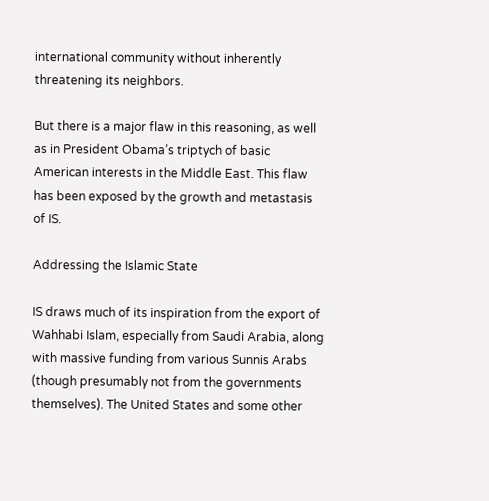international community without inherently threatening its neighbors.

But there is a major flaw in this reasoning, as well as in President Obama’s triptych of basic American interests in the Middle East. This flaw has been exposed by the growth and metastasis of IS.

Addressing the Islamic State

IS draws much of its inspiration from the export of Wahhabi Islam, especially from Saudi Arabia, along with massive funding from various Sunnis Arabs (though presumably not from the governments themselves). The United States and some other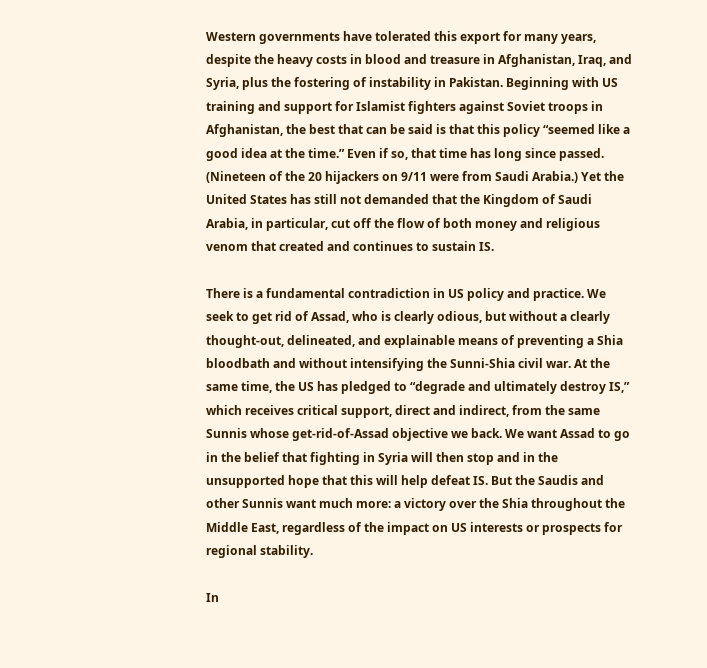Western governments have tolerated this export for many years, despite the heavy costs in blood and treasure in Afghanistan, Iraq, and Syria, plus the fostering of instability in Pakistan. Beginning with US training and support for Islamist fighters against Soviet troops in Afghanistan, the best that can be said is that this policy “seemed like a good idea at the time.” Even if so, that time has long since passed. (Nineteen of the 20 hijackers on 9/11 were from Saudi Arabia.) Yet the United States has still not demanded that the Kingdom of Saudi Arabia, in particular, cut off the flow of both money and religious venom that created and continues to sustain IS.

There is a fundamental contradiction in US policy and practice. We seek to get rid of Assad, who is clearly odious, but without a clearly thought-out, delineated, and explainable means of preventing a Shia bloodbath and without intensifying the Sunni-Shia civil war. At the same time, the US has pledged to “degrade and ultimately destroy IS,” which receives critical support, direct and indirect, from the same Sunnis whose get-rid-of-Assad objective we back. We want Assad to go in the belief that fighting in Syria will then stop and in the unsupported hope that this will help defeat IS. But the Saudis and other Sunnis want much more: a victory over the Shia throughout the Middle East, regardless of the impact on US interests or prospects for regional stability.

In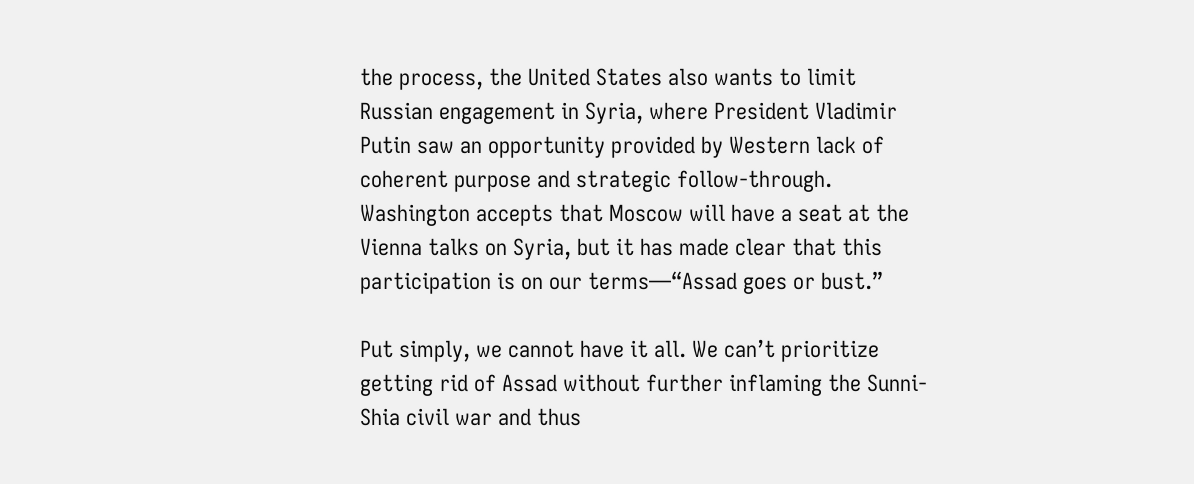the process, the United States also wants to limit Russian engagement in Syria, where President Vladimir Putin saw an opportunity provided by Western lack of coherent purpose and strategic follow-through. Washington accepts that Moscow will have a seat at the Vienna talks on Syria, but it has made clear that this participation is on our terms—“Assad goes or bust.”

Put simply, we cannot have it all. We can’t prioritize getting rid of Assad without further inflaming the Sunni-Shia civil war and thus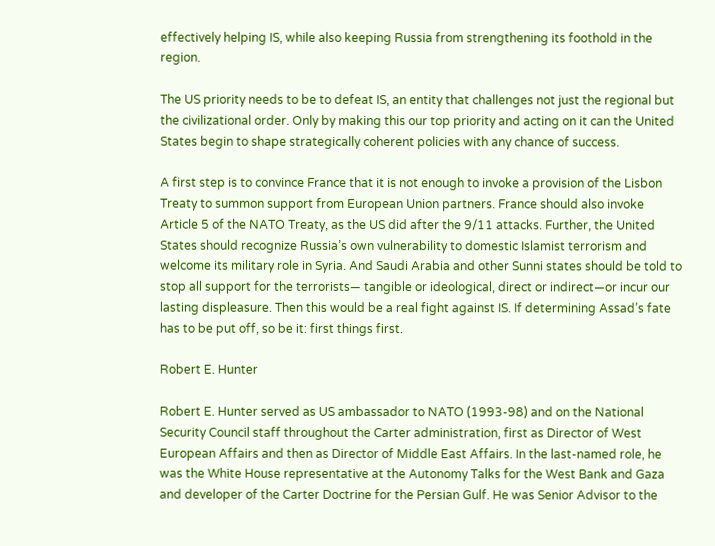effectively helping IS, while also keeping Russia from strengthening its foothold in the region.

The US priority needs to be to defeat IS, an entity that challenges not just the regional but the civilizational order. Only by making this our top priority and acting on it can the United States begin to shape strategically coherent policies with any chance of success.

A first step is to convince France that it is not enough to invoke a provision of the Lisbon Treaty to summon support from European Union partners. France should also invoke Article 5 of the NATO Treaty, as the US did after the 9/11 attacks. Further, the United States should recognize Russia’s own vulnerability to domestic Islamist terrorism and welcome its military role in Syria. And Saudi Arabia and other Sunni states should be told to stop all support for the terrorists— tangible or ideological, direct or indirect—or incur our lasting displeasure. Then this would be a real fight against IS. If determining Assad’s fate has to be put off, so be it: first things first.

Robert E. Hunter

Robert E. Hunter served as US ambassador to NATO (1993-98) and on the National Security Council staff throughout the Carter administration, first as Director of West European Affairs and then as Director of Middle East Affairs. In the last-named role, he was the White House representative at the Autonomy Talks for the West Bank and Gaza and developer of the Carter Doctrine for the Persian Gulf. He was Senior Advisor to the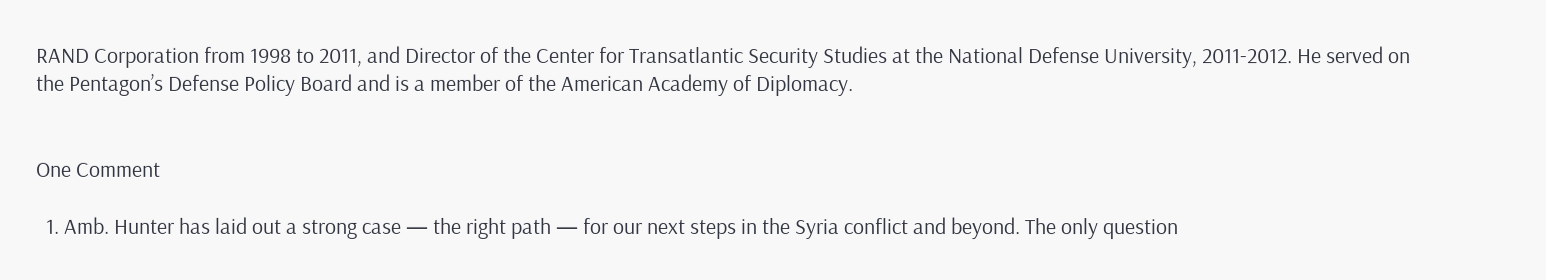RAND Corporation from 1998 to 2011, and Director of the Center for Transatlantic Security Studies at the National Defense University, 2011-2012. He served on the Pentagon’s Defense Policy Board and is a member of the American Academy of Diplomacy.


One Comment

  1. Amb. Hunter has laid out a strong case — the right path — for our next steps in the Syria conflict and beyond. The only question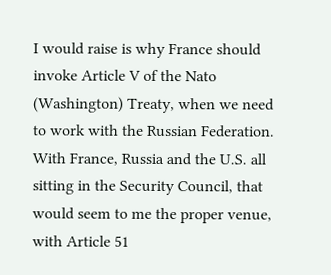I would raise is why France should invoke Article V of the Nato (Washington) Treaty, when we need to work with the Russian Federation. With France, Russia and the U.S. all sitting in the Security Council, that would seem to me the proper venue, with Article 51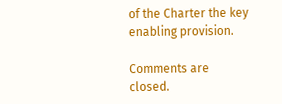of the Charter the key enabling provision.

Comments are closed.